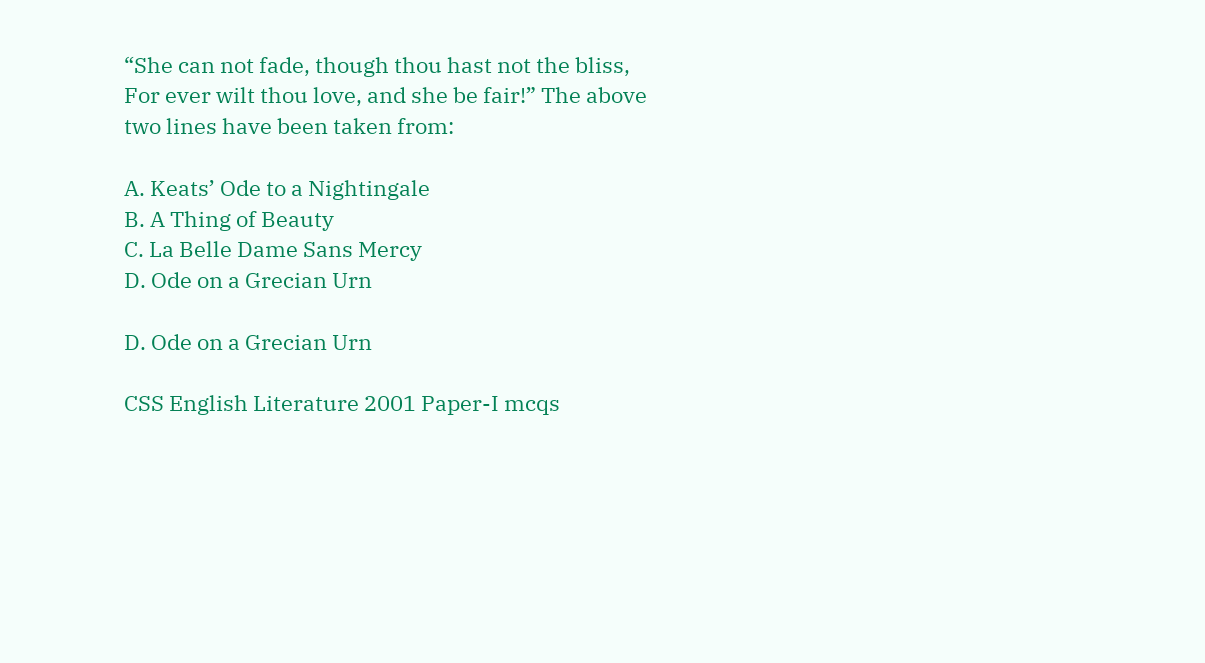“She can not fade, though thou hast not the bliss, For ever wilt thou love, and she be fair!” The above two lines have been taken from:

A. Keats’ Ode to a Nightingale
B. A Thing of Beauty
C. La Belle Dame Sans Mercy
D. Ode on a Grecian Urn

D. Ode on a Grecian Urn

CSS English Literature 2001 Paper-I mcqs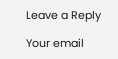Leave a Reply

Your email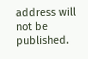address will not be published.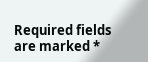Required fields are marked *